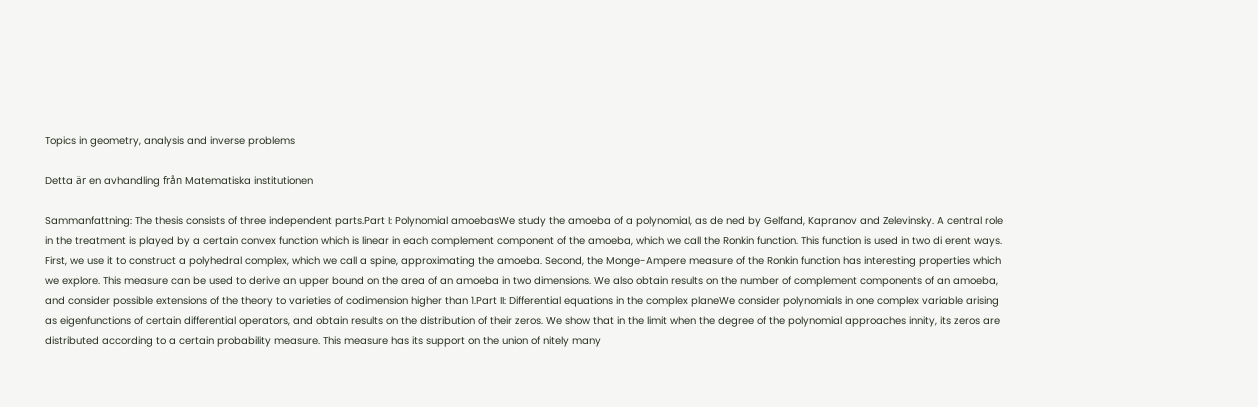Topics in geometry, analysis and inverse problems

Detta är en avhandling från Matematiska institutionen

Sammanfattning: The thesis consists of three independent parts.Part I: Polynomial amoebasWe study the amoeba of a polynomial, as de ned by Gelfand, Kapranov and Zelevinsky. A central role in the treatment is played by a certain convex function which is linear in each complement component of the amoeba, which we call the Ronkin function. This function is used in two di erent ways. First, we use it to construct a polyhedral complex, which we call a spine, approximating the amoeba. Second, the Monge-Ampere measure of the Ronkin function has interesting properties which we explore. This measure can be used to derive an upper bound on the area of an amoeba in two dimensions. We also obtain results on the number of complement components of an amoeba, and consider possible extensions of the theory to varieties of codimension higher than 1.Part II: Differential equations in the complex planeWe consider polynomials in one complex variable arising as eigenfunctions of certain differential operators, and obtain results on the distribution of their zeros. We show that in the limit when the degree of the polynomial approaches innity, its zeros are distributed according to a certain probability measure. This measure has its support on the union of nitely many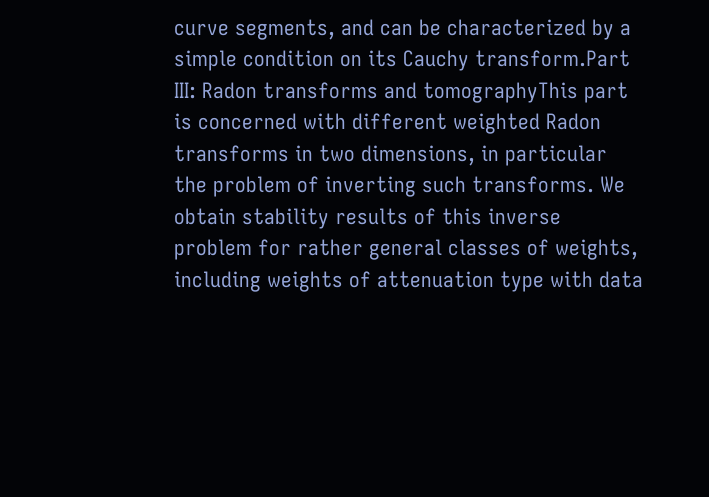curve segments, and can be characterized by a simple condition on its Cauchy transform.Part III: Radon transforms and tomographyThis part is concerned with different weighted Radon transforms in two dimensions, in particular the problem of inverting such transforms. We obtain stability results of this inverse problem for rather general classes of weights, including weights of attenuation type with data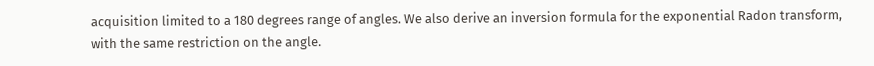acquisition limited to a 180 degrees range of angles. We also derive an inversion formula for the exponential Radon transform, with the same restriction on the angle.